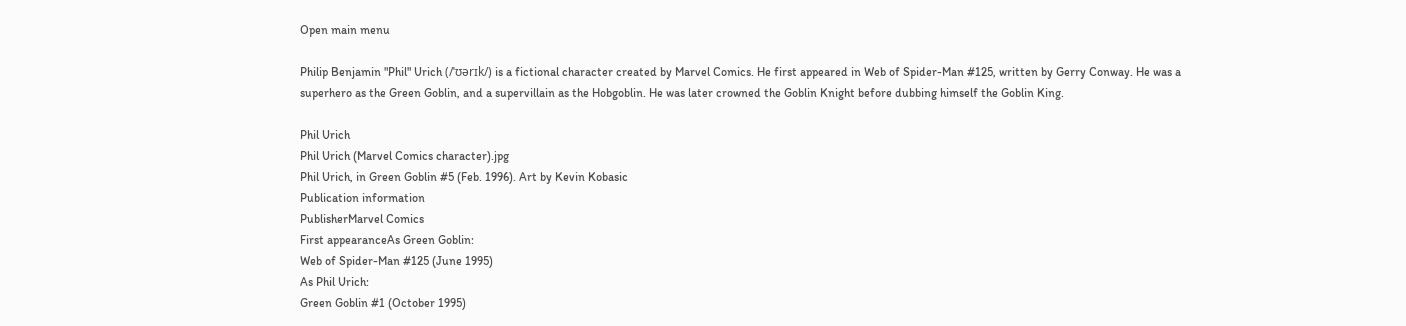Open main menu

Philip Benjamin "Phil" Urich (/ˈʊərɪk/) is a fictional character created by Marvel Comics. He first appeared in Web of Spider-Man #125, written by Gerry Conway. He was a superhero as the Green Goblin, and a supervillain as the Hobgoblin. He was later crowned the Goblin Knight before dubbing himself the Goblin King.

Phil Urich
Phil Urich (Marvel Comics character).jpg
Phil Urich, in Green Goblin #5 (Feb. 1996). Art by Kevin Kobasic
Publication information
PublisherMarvel Comics
First appearanceAs Green Goblin:
Web of Spider-Man #125 (June 1995)
As Phil Urich:
Green Goblin #1 (October 1995)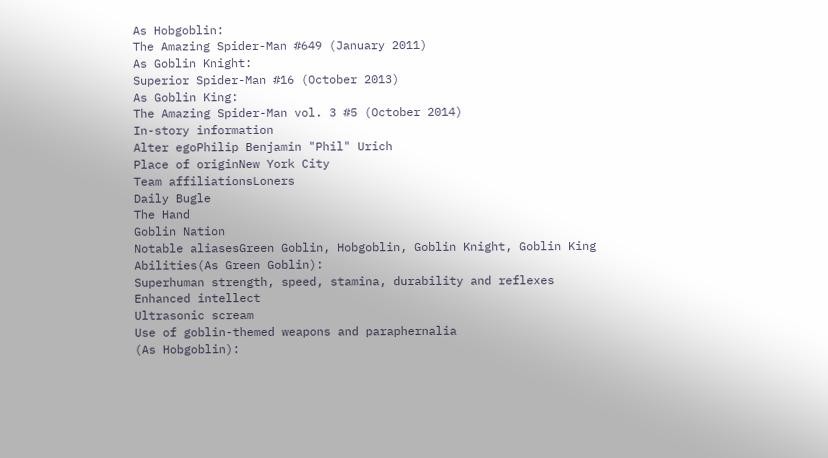As Hobgoblin:
The Amazing Spider-Man #649 (January 2011)
As Goblin Knight:
Superior Spider-Man #16 (October 2013)
As Goblin King:
The Amazing Spider-Man vol. 3 #5 (October 2014)
In-story information
Alter egoPhilip Benjamin "Phil" Urich
Place of originNew York City
Team affiliationsLoners
Daily Bugle
The Hand
Goblin Nation
Notable aliasesGreen Goblin, Hobgoblin, Goblin Knight, Goblin King
Abilities(As Green Goblin):
Superhuman strength, speed, stamina, durability and reflexes
Enhanced intellect
Ultrasonic scream
Use of goblin-themed weapons and paraphernalia
(As Hobgoblin):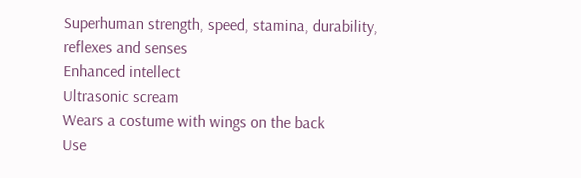Superhuman strength, speed, stamina, durability, reflexes and senses
Enhanced intellect
Ultrasonic scream
Wears a costume with wings on the back
Use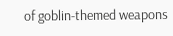of goblin-themed weapons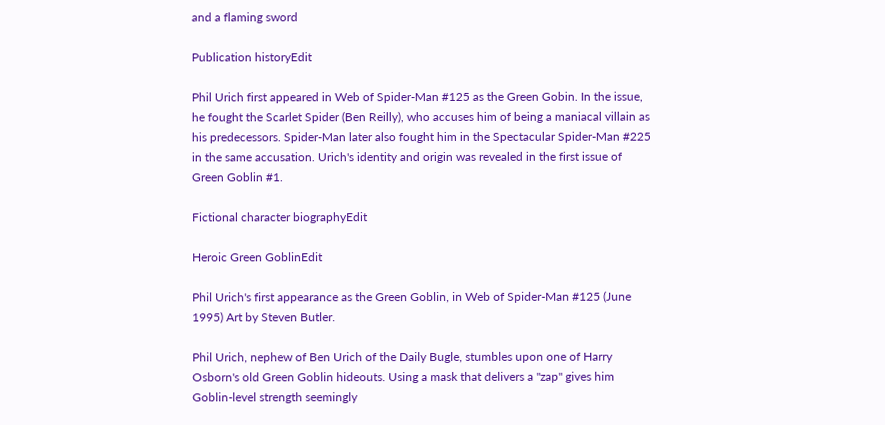and a flaming sword

Publication historyEdit

Phil Urich first appeared in Web of Spider-Man #125 as the Green Gobin. In the issue, he fought the Scarlet Spider (Ben Reilly), who accuses him of being a maniacal villain as his predecessors. Spider-Man later also fought him in the Spectacular Spider-Man #225 in the same accusation. Urich's identity and origin was revealed in the first issue of Green Goblin #1.

Fictional character biographyEdit

Heroic Green GoblinEdit

Phil Urich's first appearance as the Green Goblin, in Web of Spider-Man #125 (June 1995) Art by Steven Butler.

Phil Urich, nephew of Ben Urich of the Daily Bugle, stumbles upon one of Harry Osborn's old Green Goblin hideouts. Using a mask that delivers a "zap" gives him Goblin-level strength seemingly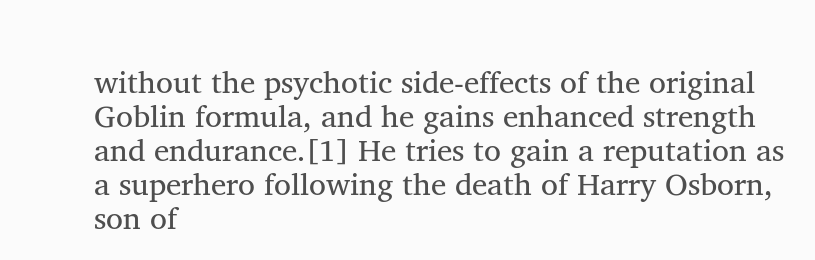without the psychotic side-effects of the original Goblin formula, and he gains enhanced strength and endurance.[1] He tries to gain a reputation as a superhero following the death of Harry Osborn, son of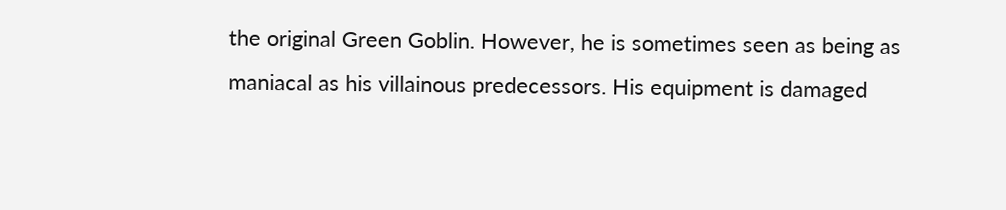the original Green Goblin. However, he is sometimes seen as being as maniacal as his villainous predecessors. His equipment is damaged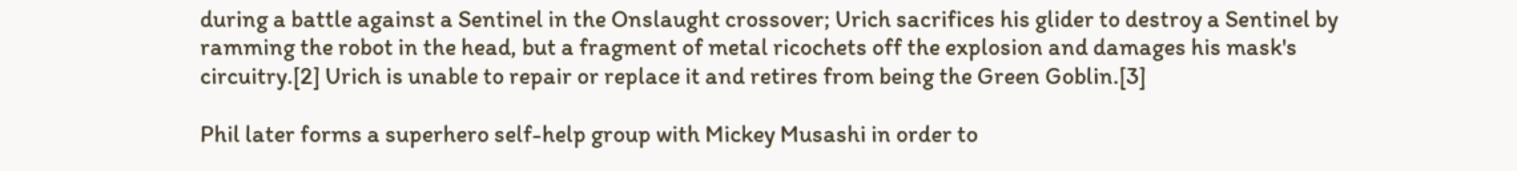during a battle against a Sentinel in the Onslaught crossover; Urich sacrifices his glider to destroy a Sentinel by ramming the robot in the head, but a fragment of metal ricochets off the explosion and damages his mask's circuitry.[2] Urich is unable to repair or replace it and retires from being the Green Goblin.[3]

Phil later forms a superhero self-help group with Mickey Musashi in order to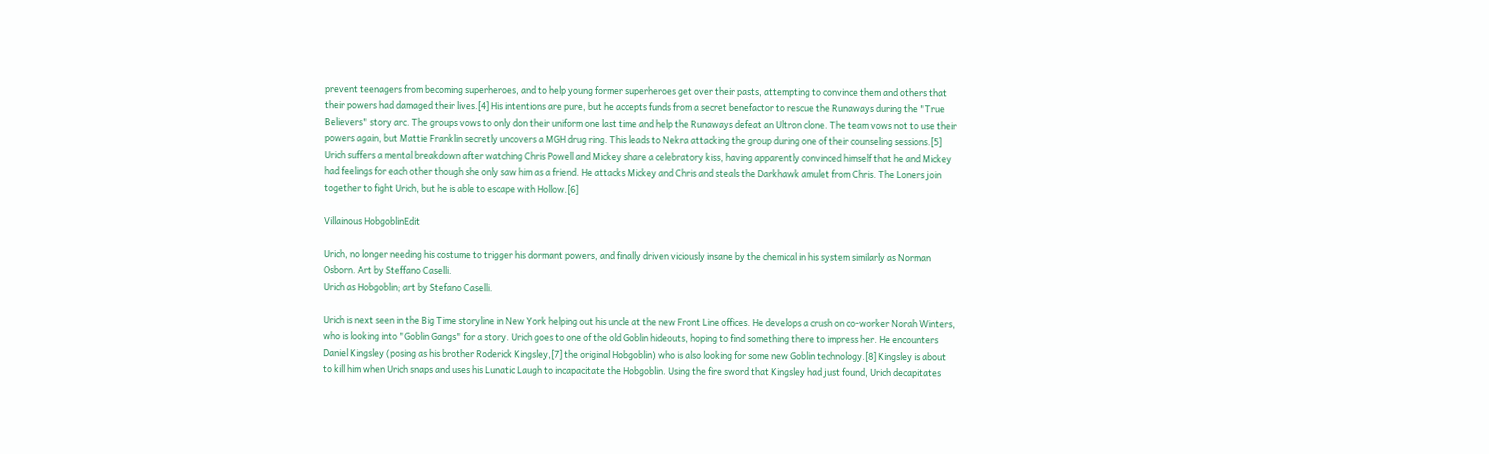prevent teenagers from becoming superheroes, and to help young former superheroes get over their pasts, attempting to convince them and others that their powers had damaged their lives.[4] His intentions are pure, but he accepts funds from a secret benefactor to rescue the Runaways during the "True Believers" story arc. The groups vows to only don their uniform one last time and help the Runaways defeat an Ultron clone. The team vows not to use their powers again, but Mattie Franklin secretly uncovers a MGH drug ring. This leads to Nekra attacking the group during one of their counseling sessions.[5] Urich suffers a mental breakdown after watching Chris Powell and Mickey share a celebratory kiss, having apparently convinced himself that he and Mickey had feelings for each other though she only saw him as a friend. He attacks Mickey and Chris and steals the Darkhawk amulet from Chris. The Loners join together to fight Urich, but he is able to escape with Hollow.[6]

Villainous HobgoblinEdit

Urich, no longer needing his costume to trigger his dormant powers, and finally driven viciously insane by the chemical in his system similarly as Norman Osborn. Art by Steffano Caselli.
Urich as Hobgoblin; art by Stefano Caselli.

Urich is next seen in the Big Time storyline in New York helping out his uncle at the new Front Line offices. He develops a crush on co-worker Norah Winters, who is looking into "Goblin Gangs" for a story. Urich goes to one of the old Goblin hideouts, hoping to find something there to impress her. He encounters Daniel Kingsley (posing as his brother Roderick Kingsley,[7] the original Hobgoblin) who is also looking for some new Goblin technology.[8] Kingsley is about to kill him when Urich snaps and uses his Lunatic Laugh to incapacitate the Hobgoblin. Using the fire sword that Kingsley had just found, Urich decapitates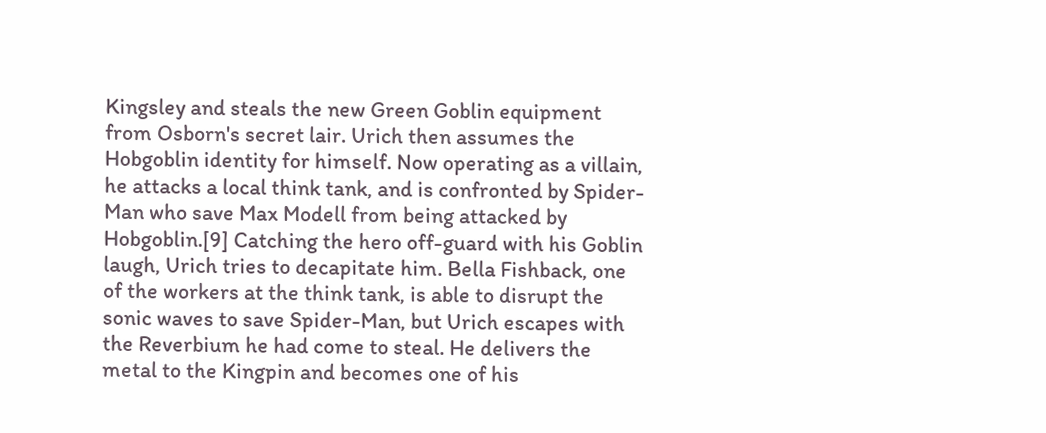Kingsley and steals the new Green Goblin equipment from Osborn's secret lair. Urich then assumes the Hobgoblin identity for himself. Now operating as a villain, he attacks a local think tank, and is confronted by Spider-Man who save Max Modell from being attacked by Hobgoblin.[9] Catching the hero off-guard with his Goblin laugh, Urich tries to decapitate him. Bella Fishback, one of the workers at the think tank, is able to disrupt the sonic waves to save Spider-Man, but Urich escapes with the Reverbium he had come to steal. He delivers the metal to the Kingpin and becomes one of his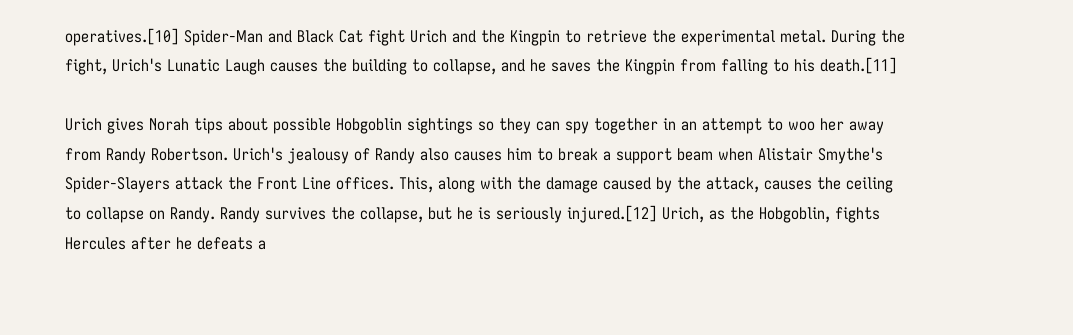operatives.[10] Spider-Man and Black Cat fight Urich and the Kingpin to retrieve the experimental metal. During the fight, Urich's Lunatic Laugh causes the building to collapse, and he saves the Kingpin from falling to his death.[11]

Urich gives Norah tips about possible Hobgoblin sightings so they can spy together in an attempt to woo her away from Randy Robertson. Urich's jealousy of Randy also causes him to break a support beam when Alistair Smythe's Spider-Slayers attack the Front Line offices. This, along with the damage caused by the attack, causes the ceiling to collapse on Randy. Randy survives the collapse, but he is seriously injured.[12] Urich, as the Hobgoblin, fights Hercules after he defeats a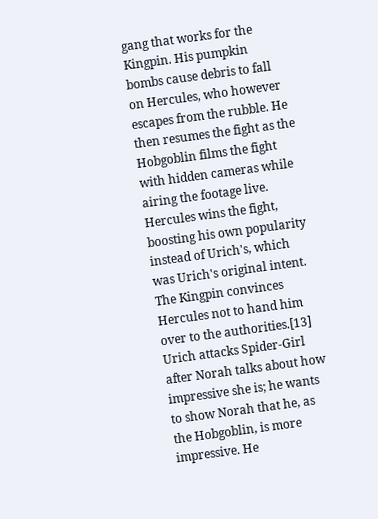gang that works for the Kingpin. His pumpkin bombs cause debris to fall on Hercules, who however escapes from the rubble. He then resumes the fight as the Hobgoblin films the fight with hidden cameras while airing the footage live. Hercules wins the fight, boosting his own popularity instead of Urich's, which was Urich's original intent. The Kingpin convinces Hercules not to hand him over to the authorities.[13] Urich attacks Spider-Girl after Norah talks about how impressive she is; he wants to show Norah that he, as the Hobgoblin, is more impressive. He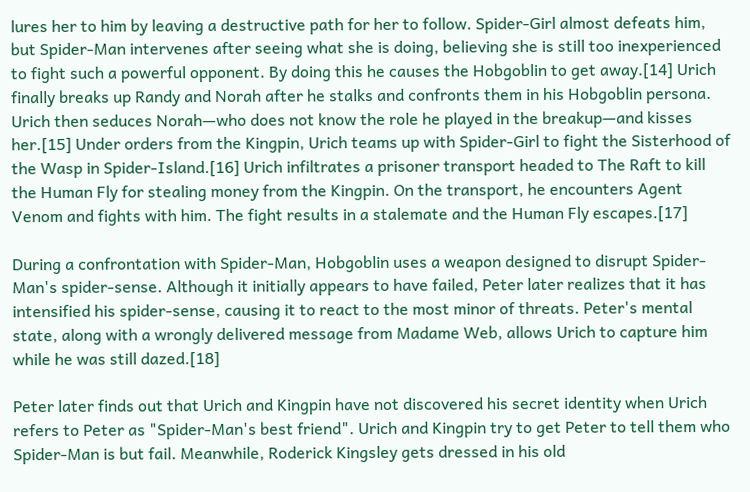lures her to him by leaving a destructive path for her to follow. Spider-Girl almost defeats him, but Spider-Man intervenes after seeing what she is doing, believing she is still too inexperienced to fight such a powerful opponent. By doing this he causes the Hobgoblin to get away.[14] Urich finally breaks up Randy and Norah after he stalks and confronts them in his Hobgoblin persona. Urich then seduces Norah—who does not know the role he played in the breakup—and kisses her.[15] Under orders from the Kingpin, Urich teams up with Spider-Girl to fight the Sisterhood of the Wasp in Spider-Island.[16] Urich infiltrates a prisoner transport headed to The Raft to kill the Human Fly for stealing money from the Kingpin. On the transport, he encounters Agent Venom and fights with him. The fight results in a stalemate and the Human Fly escapes.[17]

During a confrontation with Spider-Man, Hobgoblin uses a weapon designed to disrupt Spider-Man's spider-sense. Although it initially appears to have failed, Peter later realizes that it has intensified his spider-sense, causing it to react to the most minor of threats. Peter's mental state, along with a wrongly delivered message from Madame Web, allows Urich to capture him while he was still dazed.[18]

Peter later finds out that Urich and Kingpin have not discovered his secret identity when Urich refers to Peter as "Spider-Man's best friend". Urich and Kingpin try to get Peter to tell them who Spider-Man is but fail. Meanwhile, Roderick Kingsley gets dressed in his old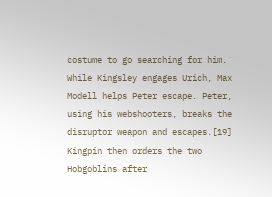costume to go searching for him. While Kingsley engages Urich, Max Modell helps Peter escape. Peter, using his webshooters, breaks the disruptor weapon and escapes.[19] Kingpin then orders the two Hobgoblins after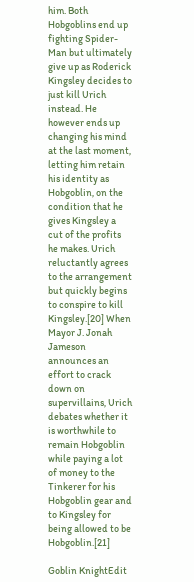him. Both Hobgoblins end up fighting Spider-Man but ultimately give up as Roderick Kingsley decides to just kill Urich instead. He however ends up changing his mind at the last moment, letting him retain his identity as Hobgoblin, on the condition that he gives Kingsley a cut of the profits he makes. Urich reluctantly agrees to the arrangement but quickly begins to conspire to kill Kingsley.[20] When Mayor J. Jonah Jameson announces an effort to crack down on supervillains, Urich debates whether it is worthwhile to remain Hobgoblin while paying a lot of money to the Tinkerer for his Hobgoblin gear and to Kingsley for being allowed to be Hobgoblin.[21]

Goblin KnightEdit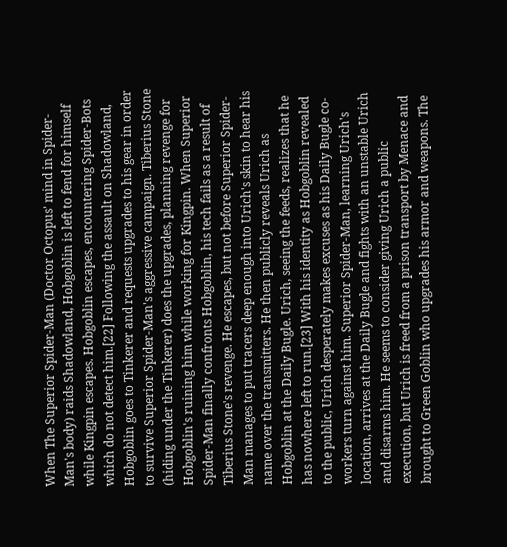When The Superior Spider-Man (Doctor Octopus' mind in Spider-Man's body) raids Shadowland, Hobgoblin is left to fend for himself while Kingpin escapes. Hobgoblin escapes, encountering Spider-Bots which do not detect him.[22] Following the assault on Shadowland, Hobgoblin goes to Tinkerer and requests upgrades to his gear in order to survive Superior Spider-Man's aggressive campaign. Tiberius Stone (hiding under the Tinkerer) does the upgrades, planning revenge for Hobgoblin's ruining him while working for Kingpin. When Superior Spider-Man finally confronts Hobgoblin, his tech fails as a result of Tiberius Stone's revenge. He escapes, but not before Superior Spider-Man manages to put tracers deep enough into Urich's skin to hear his name over the transmitters. He then publicly reveals Urich as Hobgoblin at the Daily Bugle. Urich, seeing the feeds, realizes that he has nowhere left to run.[23] With his identity as Hobgoblin revealed to the public, Urich desperately makes excuses as his Daily Bugle co-workers turn against him. Superior Spider-Man, learning Urich's location, arrives at the Daily Bugle and fights with an unstable Urich and disarms him. He seems to consider giving Urich a public execution, but Urich is freed from a prison transport by Menace and brought to Green Goblin who upgrades his armor and weapons. The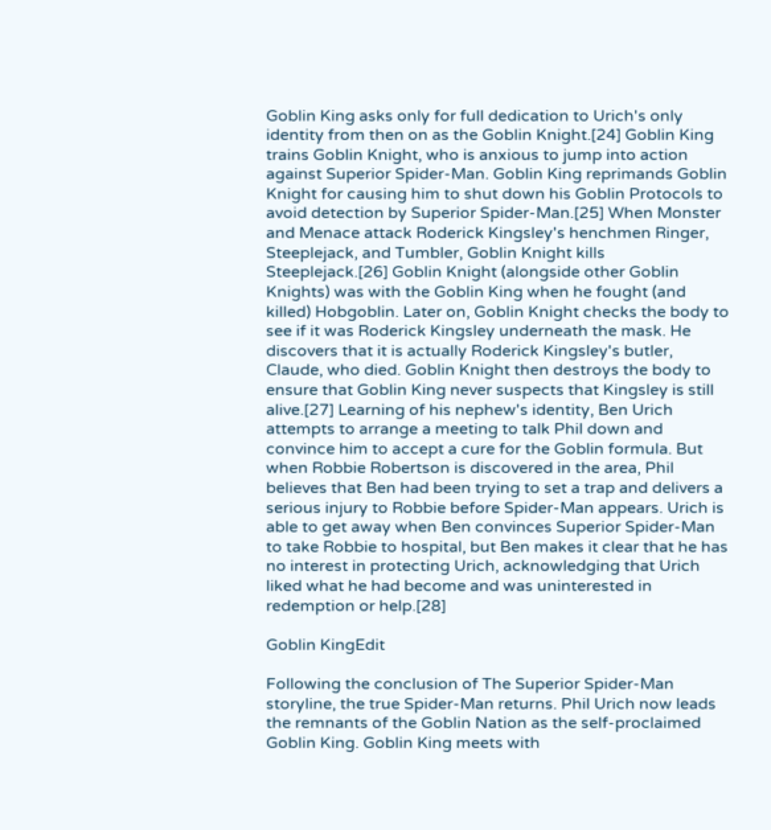Goblin King asks only for full dedication to Urich's only identity from then on as the Goblin Knight.[24] Goblin King trains Goblin Knight, who is anxious to jump into action against Superior Spider-Man. Goblin King reprimands Goblin Knight for causing him to shut down his Goblin Protocols to avoid detection by Superior Spider-Man.[25] When Monster and Menace attack Roderick Kingsley's henchmen Ringer, Steeplejack, and Tumbler, Goblin Knight kills Steeplejack.[26] Goblin Knight (alongside other Goblin Knights) was with the Goblin King when he fought (and killed) Hobgoblin. Later on, Goblin Knight checks the body to see if it was Roderick Kingsley underneath the mask. He discovers that it is actually Roderick Kingsley's butler, Claude, who died. Goblin Knight then destroys the body to ensure that Goblin King never suspects that Kingsley is still alive.[27] Learning of his nephew's identity, Ben Urich attempts to arrange a meeting to talk Phil down and convince him to accept a cure for the Goblin formula. But when Robbie Robertson is discovered in the area, Phil believes that Ben had been trying to set a trap and delivers a serious injury to Robbie before Spider-Man appears. Urich is able to get away when Ben convinces Superior Spider-Man to take Robbie to hospital, but Ben makes it clear that he has no interest in protecting Urich, acknowledging that Urich liked what he had become and was uninterested in redemption or help.[28]

Goblin KingEdit

Following the conclusion of The Superior Spider-Man storyline, the true Spider-Man returns. Phil Urich now leads the remnants of the Goblin Nation as the self-proclaimed Goblin King. Goblin King meets with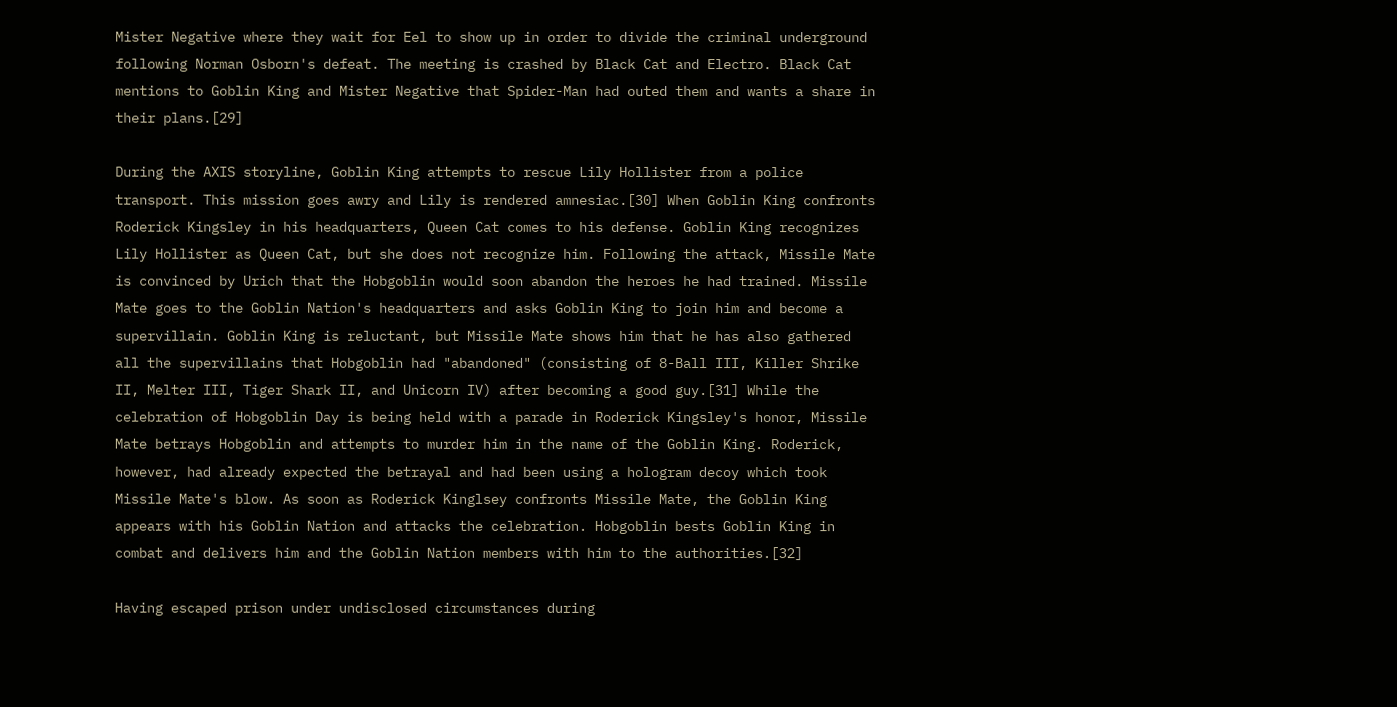Mister Negative where they wait for Eel to show up in order to divide the criminal underground following Norman Osborn's defeat. The meeting is crashed by Black Cat and Electro. Black Cat mentions to Goblin King and Mister Negative that Spider-Man had outed them and wants a share in their plans.[29]

During the AXIS storyline, Goblin King attempts to rescue Lily Hollister from a police transport. This mission goes awry and Lily is rendered amnesiac.[30] When Goblin King confronts Roderick Kingsley in his headquarters, Queen Cat comes to his defense. Goblin King recognizes Lily Hollister as Queen Cat, but she does not recognize him. Following the attack, Missile Mate is convinced by Urich that the Hobgoblin would soon abandon the heroes he had trained. Missile Mate goes to the Goblin Nation's headquarters and asks Goblin King to join him and become a supervillain. Goblin King is reluctant, but Missile Mate shows him that he has also gathered all the supervillains that Hobgoblin had "abandoned" (consisting of 8-Ball III, Killer Shrike II, Melter III, Tiger Shark II, and Unicorn IV) after becoming a good guy.[31] While the celebration of Hobgoblin Day is being held with a parade in Roderick Kingsley's honor, Missile Mate betrays Hobgoblin and attempts to murder him in the name of the Goblin King. Roderick, however, had already expected the betrayal and had been using a hologram decoy which took Missile Mate's blow. As soon as Roderick Kinglsey confronts Missile Mate, the Goblin King appears with his Goblin Nation and attacks the celebration. Hobgoblin bests Goblin King in combat and delivers him and the Goblin Nation members with him to the authorities.[32]

Having escaped prison under undisclosed circumstances during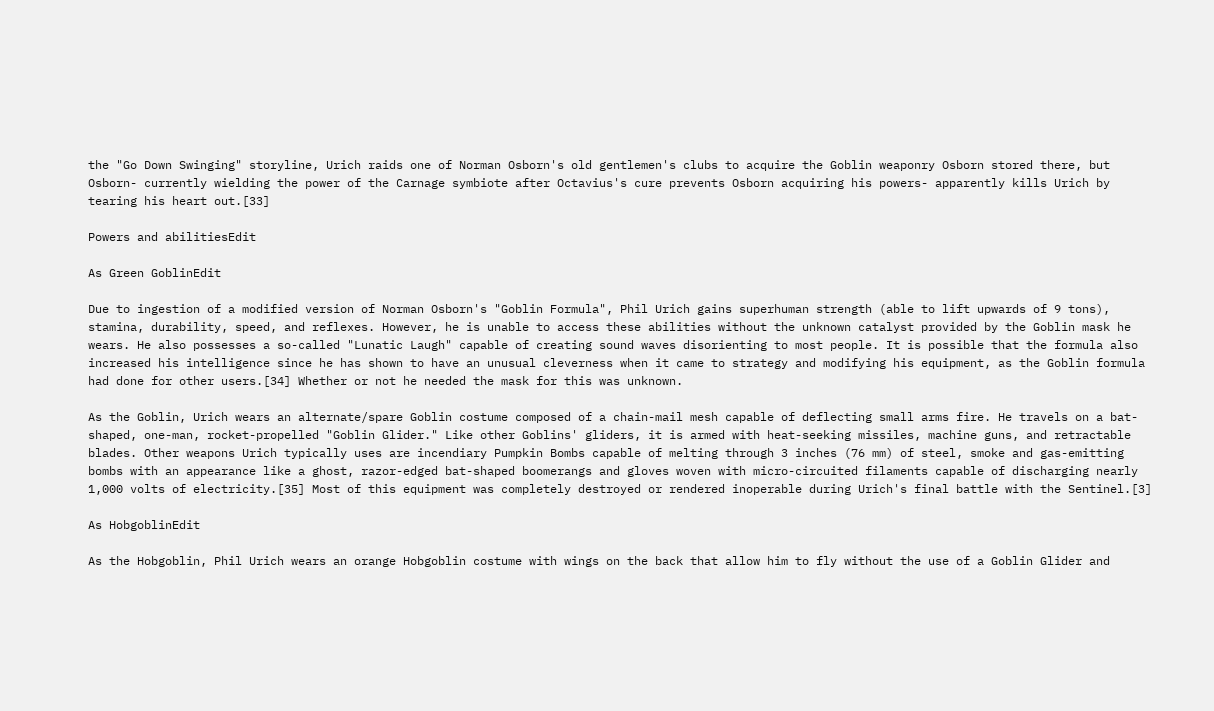the "Go Down Swinging" storyline, Urich raids one of Norman Osborn's old gentlemen's clubs to acquire the Goblin weaponry Osborn stored there, but Osborn- currently wielding the power of the Carnage symbiote after Octavius's cure prevents Osborn acquiring his powers- apparently kills Urich by tearing his heart out.[33]

Powers and abilitiesEdit

As Green GoblinEdit

Due to ingestion of a modified version of Norman Osborn's "Goblin Formula", Phil Urich gains superhuman strength (able to lift upwards of 9 tons), stamina, durability, speed, and reflexes. However, he is unable to access these abilities without the unknown catalyst provided by the Goblin mask he wears. He also possesses a so-called "Lunatic Laugh" capable of creating sound waves disorienting to most people. It is possible that the formula also increased his intelligence since he has shown to have an unusual cleverness when it came to strategy and modifying his equipment, as the Goblin formula had done for other users.[34] Whether or not he needed the mask for this was unknown.

As the Goblin, Urich wears an alternate/spare Goblin costume composed of a chain-mail mesh capable of deflecting small arms fire. He travels on a bat-shaped, one-man, rocket-propelled "Goblin Glider." Like other Goblins' gliders, it is armed with heat-seeking missiles, machine guns, and retractable blades. Other weapons Urich typically uses are incendiary Pumpkin Bombs capable of melting through 3 inches (76 mm) of steel, smoke and gas-emitting bombs with an appearance like a ghost, razor-edged bat-shaped boomerangs and gloves woven with micro-circuited filaments capable of discharging nearly 1,000 volts of electricity.[35] Most of this equipment was completely destroyed or rendered inoperable during Urich's final battle with the Sentinel.[3]

As HobgoblinEdit

As the Hobgoblin, Phil Urich wears an orange Hobgoblin costume with wings on the back that allow him to fly without the use of a Goblin Glider and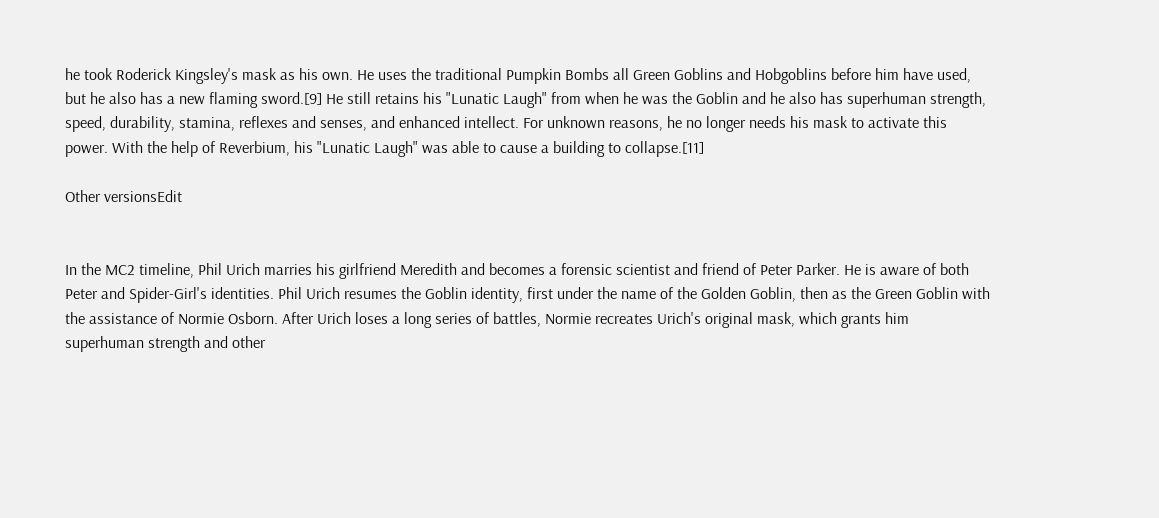he took Roderick Kingsley's mask as his own. He uses the traditional Pumpkin Bombs all Green Goblins and Hobgoblins before him have used, but he also has a new flaming sword.[9] He still retains his "Lunatic Laugh" from when he was the Goblin and he also has superhuman strength, speed, durability, stamina, reflexes and senses, and enhanced intellect. For unknown reasons, he no longer needs his mask to activate this power. With the help of Reverbium, his "Lunatic Laugh" was able to cause a building to collapse.[11]

Other versionsEdit


In the MC2 timeline, Phil Urich marries his girlfriend Meredith and becomes a forensic scientist and friend of Peter Parker. He is aware of both Peter and Spider-Girl's identities. Phil Urich resumes the Goblin identity, first under the name of the Golden Goblin, then as the Green Goblin with the assistance of Normie Osborn. After Urich loses a long series of battles, Normie recreates Urich's original mask, which grants him superhuman strength and other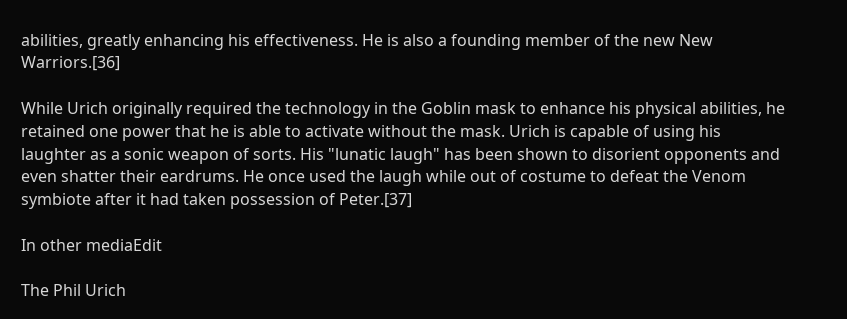abilities, greatly enhancing his effectiveness. He is also a founding member of the new New Warriors.[36]

While Urich originally required the technology in the Goblin mask to enhance his physical abilities, he retained one power that he is able to activate without the mask. Urich is capable of using his laughter as a sonic weapon of sorts. His "lunatic laugh" has been shown to disorient opponents and even shatter their eardrums. He once used the laugh while out of costume to defeat the Venom symbiote after it had taken possession of Peter.[37]

In other mediaEdit

The Phil Urich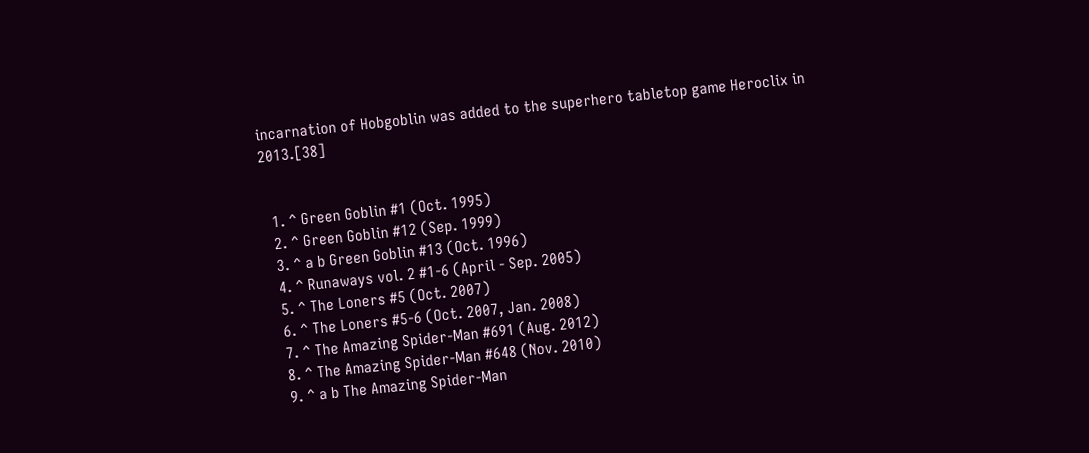incarnation of Hobgoblin was added to the superhero tabletop game Heroclix in 2013.[38]


  1. ^ Green Goblin #1 (Oct. 1995)
  2. ^ Green Goblin #12 (Sep. 1999)
  3. ^ a b Green Goblin #13 (Oct. 1996)
  4. ^ Runaways vol. 2 #1-6 (April - Sep. 2005)
  5. ^ The Loners #5 (Oct. 2007)
  6. ^ The Loners #5-6 (Oct. 2007, Jan. 2008)
  7. ^ The Amazing Spider-Man #691 (Aug. 2012)
  8. ^ The Amazing Spider-Man #648 (Nov. 2010)
  9. ^ a b The Amazing Spider-Man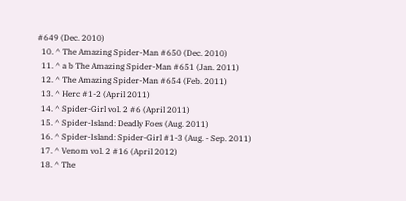#649 (Dec. 2010)
  10. ^ The Amazing Spider-Man #650 (Dec. 2010)
  11. ^ a b The Amazing Spider-Man #651 (Jan. 2011)
  12. ^ The Amazing Spider-Man #654 (Feb. 2011)
  13. ^ Herc #1-2 (April 2011)
  14. ^ Spider-Girl vol. 2 #6 (April 2011)
  15. ^ Spider-Island: Deadly Foes (Aug. 2011)
  16. ^ Spider-Island: Spider-Girl #1-3 (Aug. - Sep. 2011)
  17. ^ Venom vol. 2 #16 (April 2012)
  18. ^ The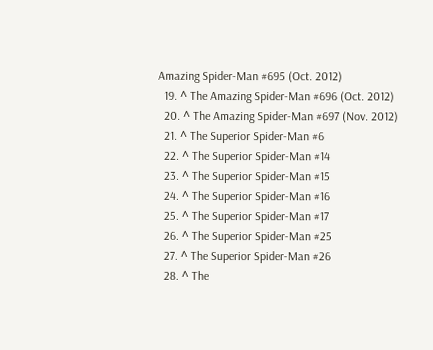Amazing Spider-Man #695 (Oct. 2012)
  19. ^ The Amazing Spider-Man #696 (Oct. 2012)
  20. ^ The Amazing Spider-Man #697 (Nov. 2012)
  21. ^ The Superior Spider-Man #6
  22. ^ The Superior Spider-Man #14
  23. ^ The Superior Spider-Man #15
  24. ^ The Superior Spider-Man #16
  25. ^ The Superior Spider-Man #17
  26. ^ The Superior Spider-Man #25
  27. ^ The Superior Spider-Man #26
  28. ^ The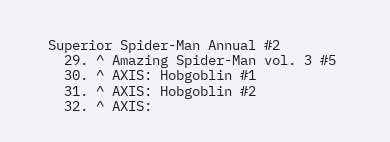Superior Spider-Man Annual #2
  29. ^ Amazing Spider-Man vol. 3 #5
  30. ^ AXIS: Hobgoblin #1
  31. ^ AXIS: Hobgoblin #2
  32. ^ AXIS: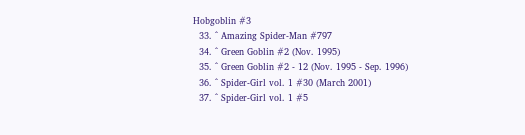Hobgoblin #3
  33. ^ Amazing Spider-Man #797
  34. ^ Green Goblin #2 (Nov. 1995)
  35. ^ Green Goblin #2 - 12 (Nov. 1995 - Sep. 1996)
  36. ^ Spider-Girl vol. 1 #30 (March 2001)
  37. ^ Spider-Girl vol. 1 #5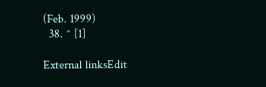(Feb. 1999)
  38. ^ [1]

External linksEdit